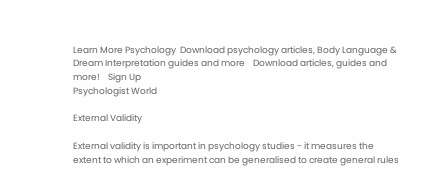Learn More Psychology  Download psychology articles, Body Language & Dream Interpretation guides and more    Download articles, guides and more!    Sign Up
Psychologist World

External Validity

External validity is important in psychology studies - it measures the extent to which an experiment can be generalised to create general rules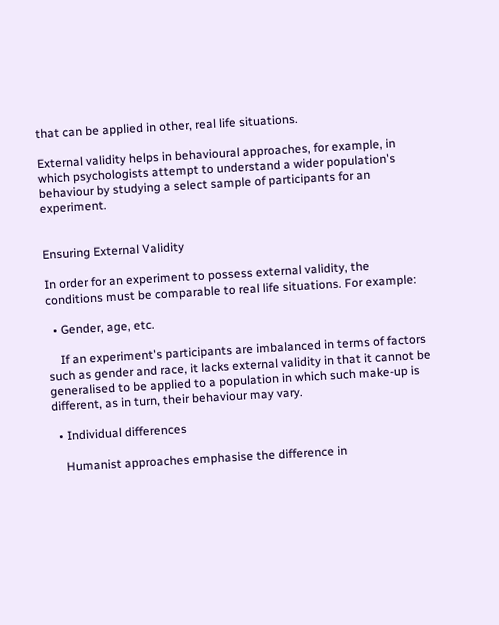that can be applied in other, real life situations.

External validity helps in behavioural approaches, for example, in which psychologists attempt to understand a wider population's behaviour by studying a select sample of participants for an experiment.


Ensuring External Validity

In order for an experiment to possess external validity, the conditions must be comparable to real life situations. For example:

  • Gender, age, etc.

    If an experiment's participants are imbalanced in terms of factors such as gender and race, it lacks external validity in that it cannot be generalised to be applied to a population in which such make-up is different, as in turn, their behaviour may vary.

  • Individual differences

    Humanist approaches emphasise the difference in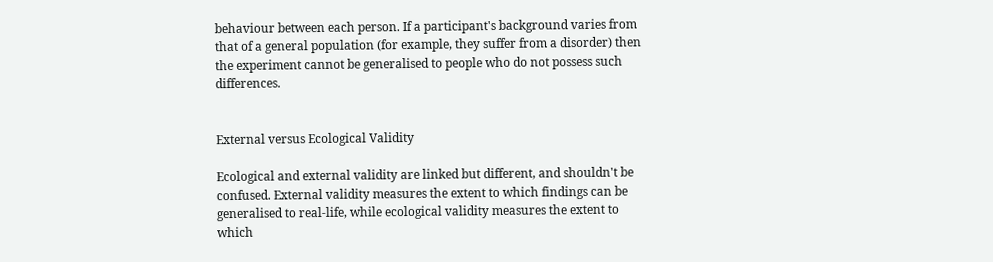behaviour between each person. If a participant's background varies from that of a general population (for example, they suffer from a disorder) then the experiment cannot be generalised to people who do not possess such differences.


External versus Ecological Validity

Ecological and external validity are linked but different, and shouldn't be confused. External validity measures the extent to which findings can be generalised to real-life, while ecological validity measures the extent to which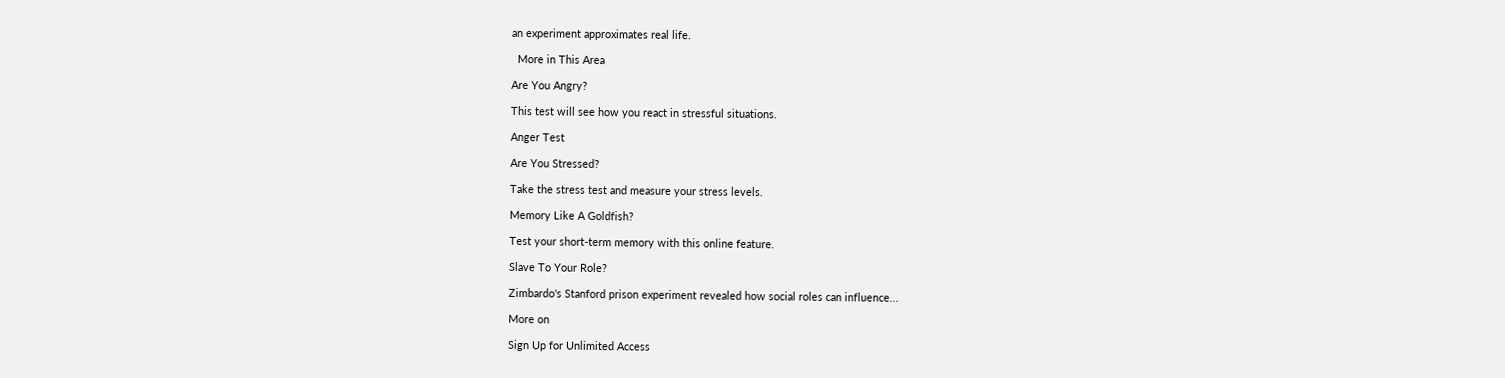an experiment approximates real life.

  More in This Area

Are You Angry?

This test will see how you react in stressful situations.

Anger Test

Are You Stressed?

Take the stress test and measure your stress levels.

Memory Like A Goldfish?

Test your short-term memory with this online feature.

Slave To Your Role?

Zimbardo's Stanford prison experiment revealed how social roles can influence...

More on

Sign Up for Unlimited Access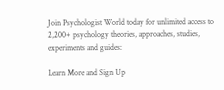Join Psychologist World today for unlimited access to 2,200+ psychology theories, approaches, studies, experiments and guides:

Learn More and Sign Up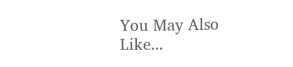You May Also Like...